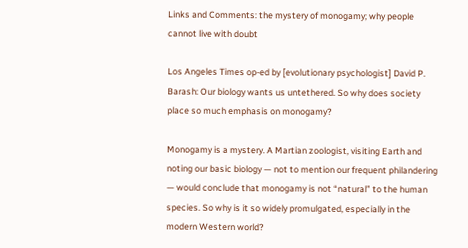Links and Comments: the mystery of monogamy; why people cannot live with doubt

Los Angeles Times op-ed by [evolutionary psychologist] David P. Barash: Our biology wants us untethered. So why does society place so much emphasis on monogamy?

Monogamy is a mystery. A Martian zoologist, visiting Earth and noting our basic biology — not to mention our frequent philandering — would conclude that monogamy is not “natural” to the human species. So why is it so widely promulgated, especially in the modern Western world?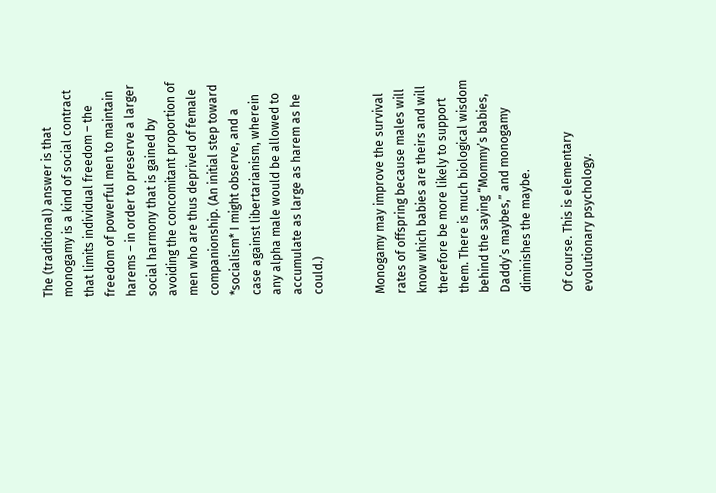The (traditional) answer is that monogamy is a kind of social contract that limits individual freedom – the freedom of powerful men to maintain harems – in order to preserve a larger social harmony that is gained by avoiding the concomitant proportion of men who are thus deprived of female companionship. (An initial step toward *socialism* I might observe, and a case against libertarianism, wherein any alpha male would be allowed to accumulate as large as harem as he could.)


Monogamy may improve the survival rates of offspring because males will know which babies are theirs and will therefore be more likely to support them. There is much biological wisdom behind the saying “Mommy’s babies, Daddy’s maybes,” and monogamy diminishes the maybe.

Of course. This is elementary evolutionary psychology.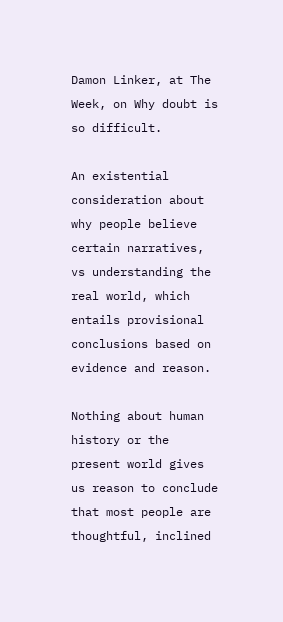Damon Linker, at The Week, on Why doubt is so difficult.

An existential consideration about why people believe certain narratives, vs understanding the real world, which entails provisional conclusions based on evidence and reason.

Nothing about human history or the present world gives us reason to conclude that most people are thoughtful, inclined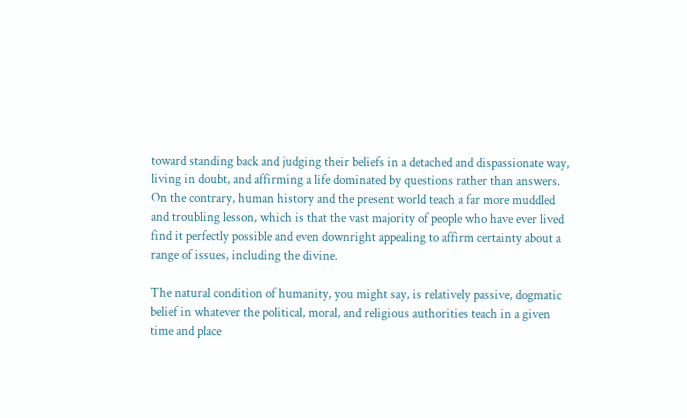toward standing back and judging their beliefs in a detached and dispassionate way, living in doubt, and affirming a life dominated by questions rather than answers. On the contrary, human history and the present world teach a far more muddled and troubling lesson, which is that the vast majority of people who have ever lived find it perfectly possible and even downright appealing to affirm certainty about a range of issues, including the divine.

The natural condition of humanity, you might say, is relatively passive, dogmatic belief in whatever the political, moral, and religious authorities teach in a given time and place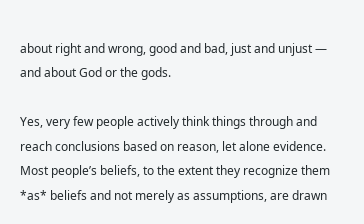about right and wrong, good and bad, just and unjust — and about God or the gods.

Yes, very few people actively think things through and reach conclusions based on reason, let alone evidence. Most people’s beliefs, to the extent they recognize them *as* beliefs and not merely as assumptions, are drawn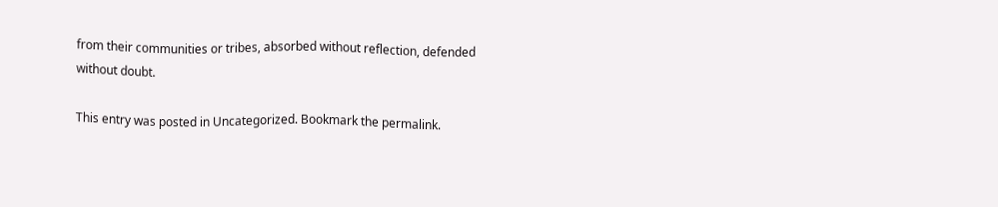from their communities or tribes, absorbed without reflection, defended without doubt.

This entry was posted in Uncategorized. Bookmark the permalink.